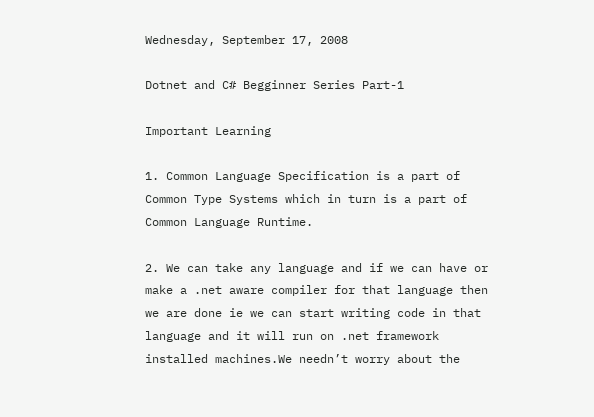Wednesday, September 17, 2008

Dotnet and C# Begginner Series Part-1

Important Learning

1. Common Language Specification is a part of Common Type Systems which in turn is a part of Common Language Runtime.

2. We can take any language and if we can have or make a .net aware compiler for that language then we are done ie we can start writing code in that language and it will run on .net framework installed machines.We needn’t worry about the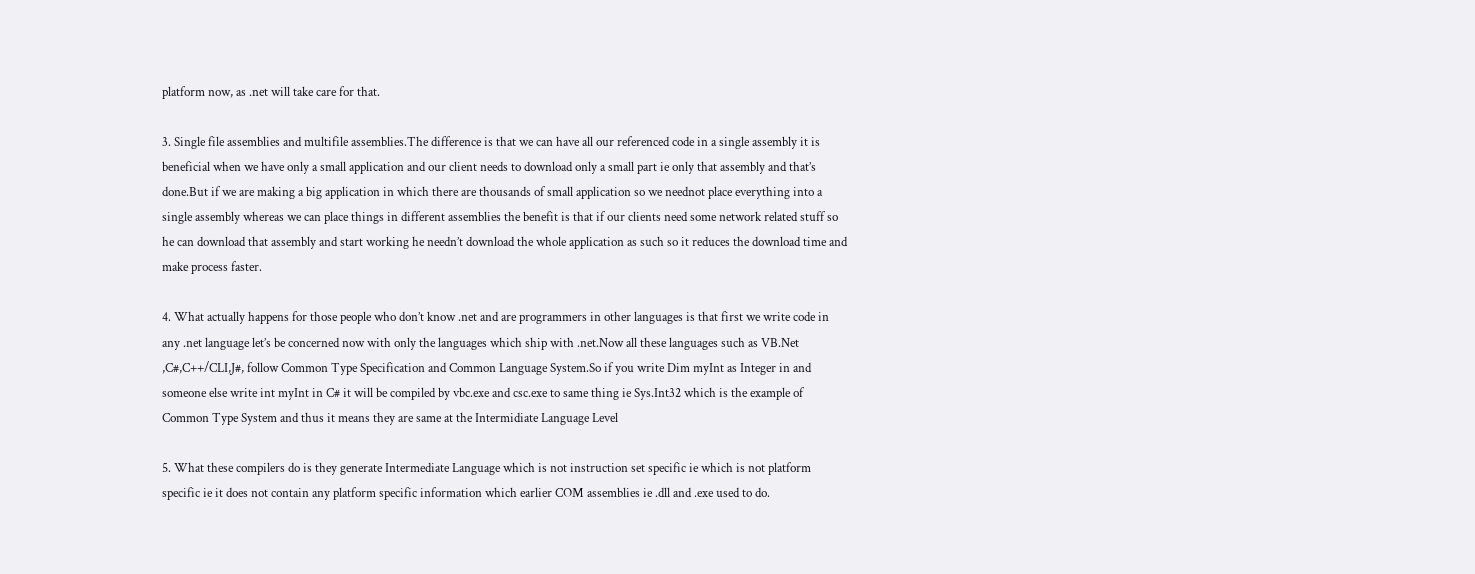platform now, as .net will take care for that.

3. Single file assemblies and multifile assemblies.The difference is that we can have all our referenced code in a single assembly it is beneficial when we have only a small application and our client needs to download only a small part ie only that assembly and that’s done.But if we are making a big application in which there are thousands of small application so we neednot place everything into a single assembly whereas we can place things in different assemblies the benefit is that if our clients need some network related stuff so he can download that assembly and start working he needn’t download the whole application as such so it reduces the download time and make process faster.

4. What actually happens for those people who don’t know .net and are programmers in other languages is that first we write code in any .net language let’s be concerned now with only the languages which ship with .net.Now all these languages such as VB.Net ,C#,C++/CLI,J#, follow Common Type Specification and Common Language System.So if you write Dim myInt as Integer in and someone else write int myInt in C# it will be compiled by vbc.exe and csc.exe to same thing ie Sys.Int32 which is the example of Common Type System and thus it means they are same at the Intermidiate Language Level

5. What these compilers do is they generate Intermediate Language which is not instruction set specific ie which is not platform specific ie it does not contain any platform specific information which earlier COM assemblies ie .dll and .exe used to do.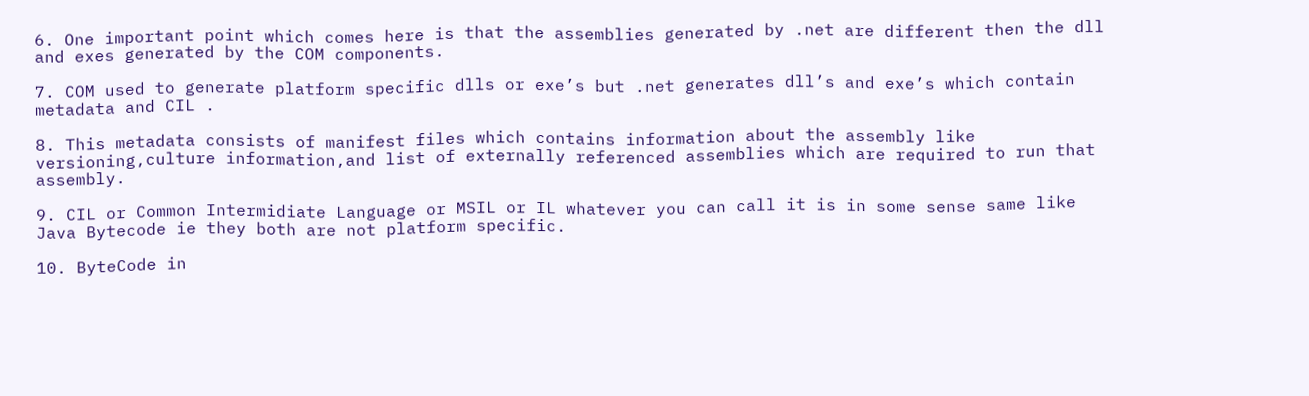6. One important point which comes here is that the assemblies generated by .net are different then the dll and exes generated by the COM components.

7. COM used to generate platform specific dlls or exe’s but .net generates dll’s and exe’s which contain metadata and CIL .

8. This metadata consists of manifest files which contains information about the assembly like versioning,culture information,and list of externally referenced assemblies which are required to run that assembly.

9. CIL or Common Intermidiate Language or MSIL or IL whatever you can call it is in some sense same like Java Bytecode ie they both are not platform specific.

10. ByteCode in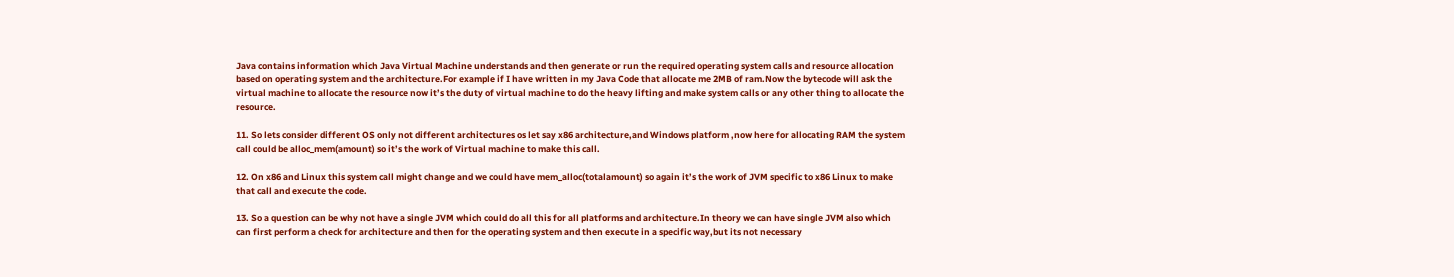Java contains information which Java Virtual Machine understands and then generate or run the required operating system calls and resource allocation based on operating system and the architecture.For example if I have written in my Java Code that allocate me 2MB of ram.Now the bytecode will ask the virtual machine to allocate the resource now it’s the duty of virtual machine to do the heavy lifting and make system calls or any other thing to allocate the resource.

11. So lets consider different OS only not different architectures os let say x86 architecture,and Windows platform ,now here for allocating RAM the system call could be alloc_mem(amount) so it’s the work of Virtual machine to make this call.

12. On x86 and Linux this system call might change and we could have mem_alloc(totalamount) so again it’s the work of JVM specific to x86 Linux to make that call and execute the code.

13. So a question can be why not have a single JVM which could do all this for all platforms and architecture.In theory we can have single JVM also which can first perform a check for architecture and then for the operating system and then execute in a specific way,but its not necessary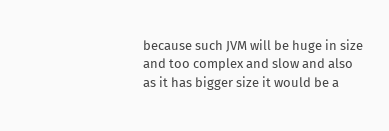because such JVM will be huge in size and too complex and slow and also as it has bigger size it would be a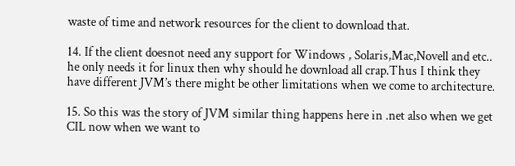waste of time and network resources for the client to download that.

14. If the client doesnot need any support for Windows , Solaris,Mac,Novell and etc.. he only needs it for linux then why should he download all crap.Thus I think they have different JVM’s there might be other limitations when we come to architecture.

15. So this was the story of JVM similar thing happens here in .net also when we get CIL now when we want to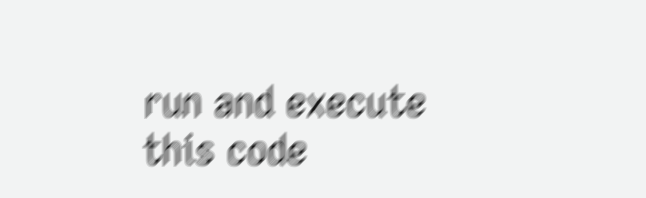run and execute this code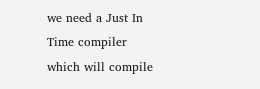we need a Just In Time compiler which will compile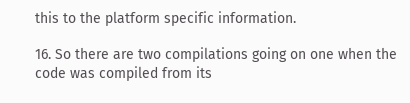this to the platform specific information.

16. So there are two compilations going on one when the code was compiled from its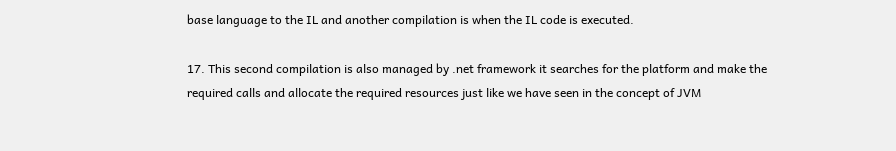base language to the IL and another compilation is when the IL code is executed.

17. This second compilation is also managed by .net framework it searches for the platform and make the required calls and allocate the required resources just like we have seen in the concept of JVM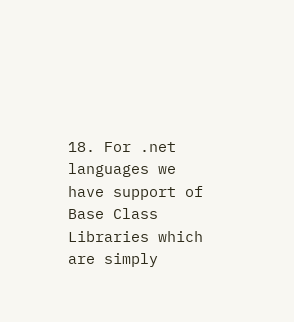18. For .net languages we have support of Base Class Libraries which are simply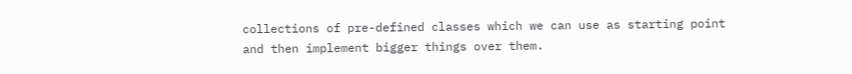collections of pre-defined classes which we can use as starting point and then implement bigger things over them.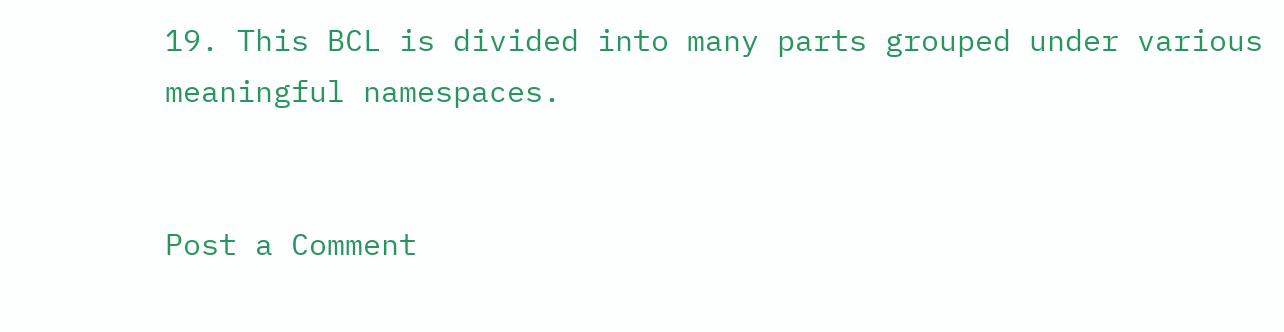19. This BCL is divided into many parts grouped under various meaningful namespaces.


Post a Comment